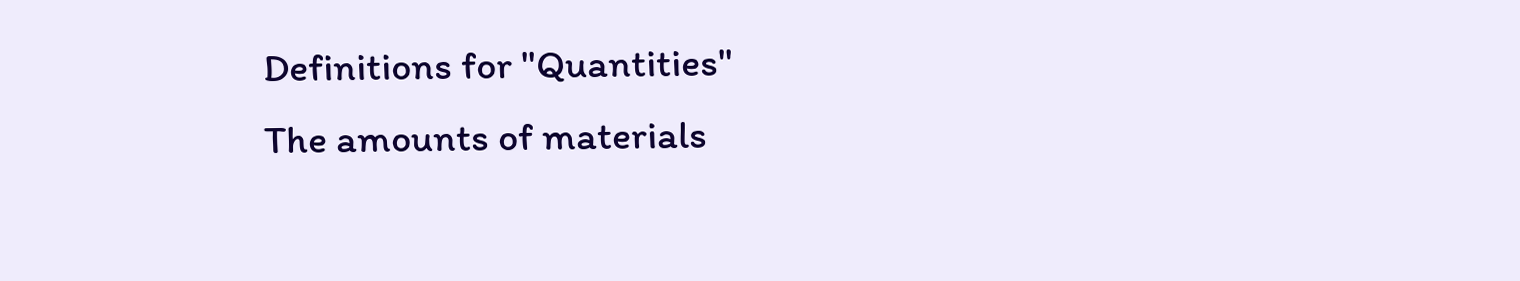Definitions for "Quantities"
The amounts of materials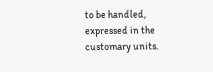to be handled, expressed in the customary units.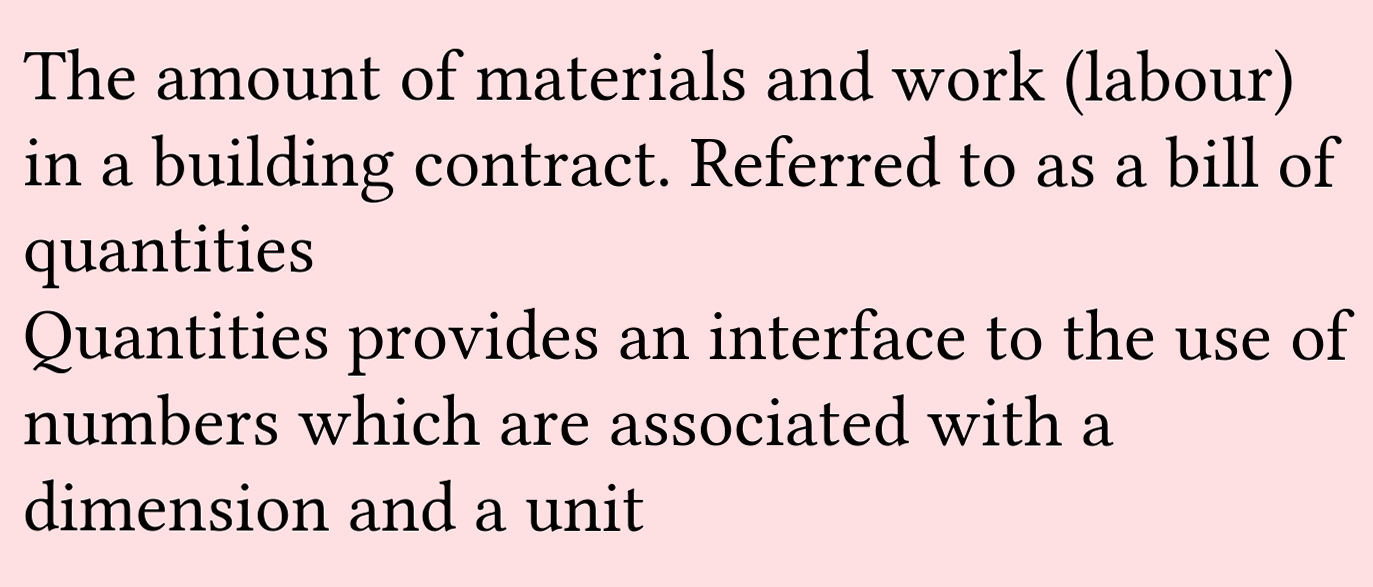The amount of materials and work (labour) in a building contract. Referred to as a bill of quantities
Quantities provides an interface to the use of numbers which are associated with a dimension and a unit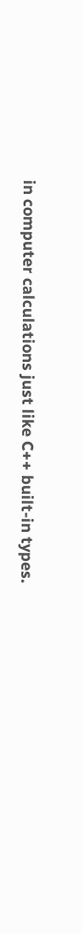in computer calculations just like C++ built-in types.